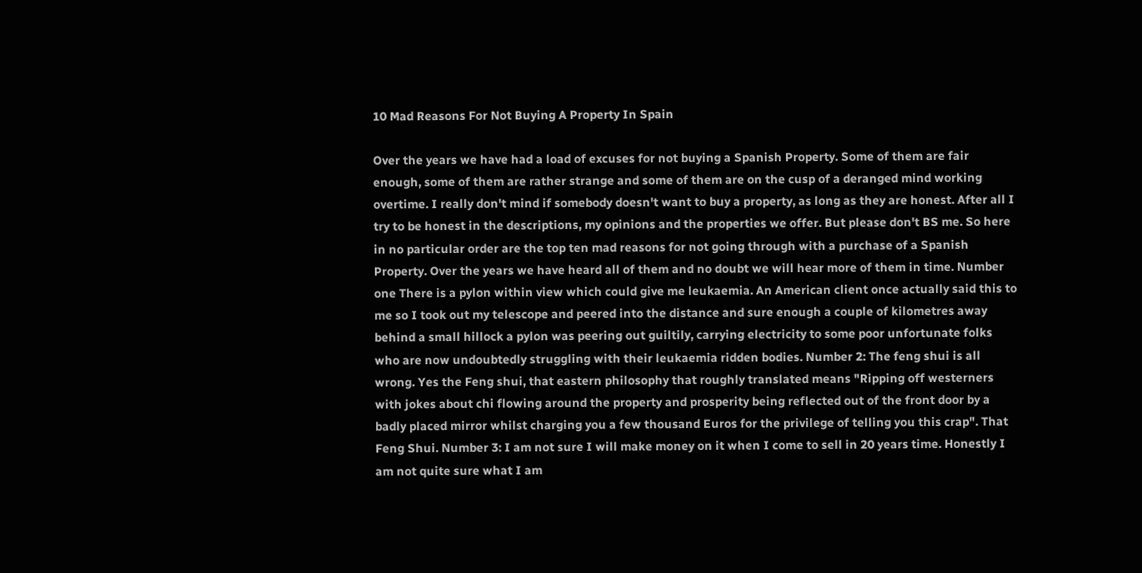10 Mad Reasons For Not Buying A Property In Spain

Over the years we have had a load of excuses for not buying a Spanish Property. Some of them are fair enough, some of them are rather strange and some of them are on the cusp of a deranged mind working overtime. I really don't mind if somebody doesn't want to buy a property, as long as they are honest. After all I try to be honest in the descriptions, my opinions and the properties we offer. But please don't BS me. So here in no particular order are the top ten mad reasons for not going through with a purchase of a Spanish Property. Over the years we have heard all of them and no doubt we will hear more of them in time. Number one There is a pylon within view which could give me leukaemia. An American client once actually said this to me so I took out my telescope and peered into the distance and sure enough a couple of kilometres away behind a small hillock a pylon was peering out guiltily, carrying electricity to some poor unfortunate folks who are now undoubtedly struggling with their leukaemia ridden bodies. Number 2: The feng shui is all wrong. Yes the Feng shui, that eastern philosophy that roughly translated means "Ripping off westerners with jokes about chi flowing around the property and prosperity being reflected out of the front door by a badly placed mirror whilst charging you a few thousand Euros for the privilege of telling you this crap". That Feng Shui. Number 3: I am not sure I will make money on it when I come to sell in 20 years time. Honestly I am not quite sure what I am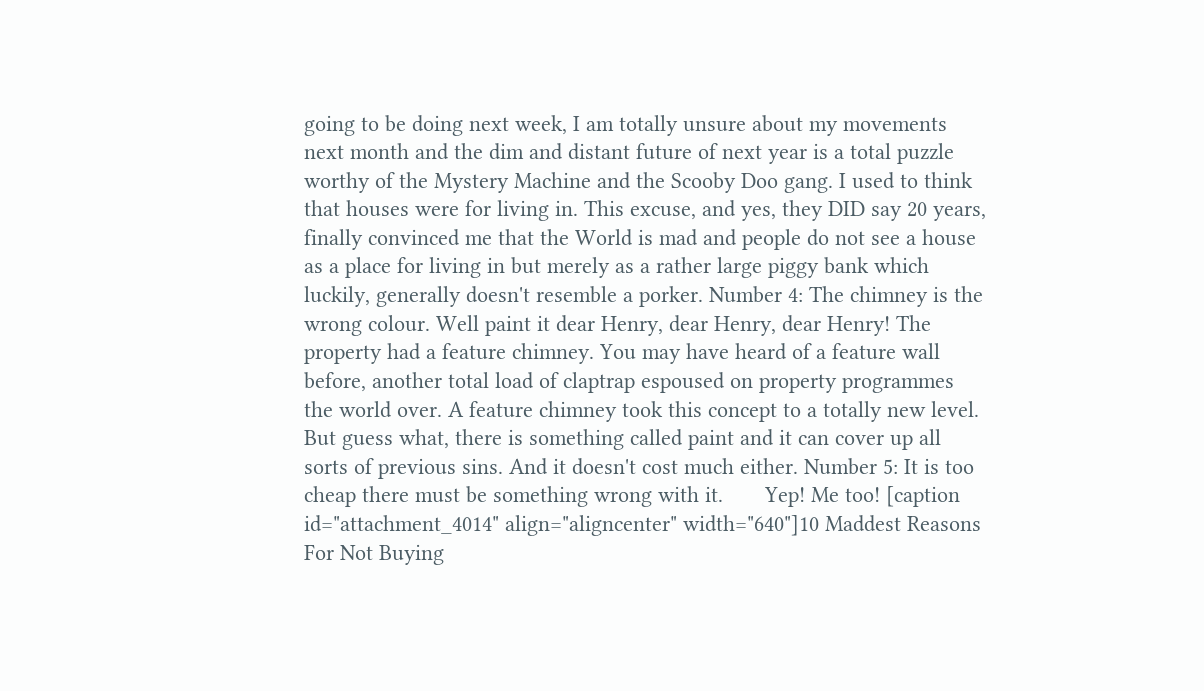going to be doing next week, I am totally unsure about my movements next month and the dim and distant future of next year is a total puzzle worthy of the Mystery Machine and the Scooby Doo gang. I used to think that houses were for living in. This excuse, and yes, they DID say 20 years, finally convinced me that the World is mad and people do not see a house as a place for living in but merely as a rather large piggy bank which luckily, generally doesn't resemble a porker. Number 4: The chimney is the wrong colour. Well paint it dear Henry, dear Henry, dear Henry! The property had a feature chimney. You may have heard of a feature wall before, another total load of claptrap espoused on property programmes the world over. A feature chimney took this concept to a totally new level. But guess what, there is something called paint and it can cover up all sorts of previous sins. And it doesn't cost much either. Number 5: It is too cheap there must be something wrong with it.       Yep! Me too! [caption id="attachment_4014" align="aligncenter" width="640"]10 Maddest Reasons For Not Buying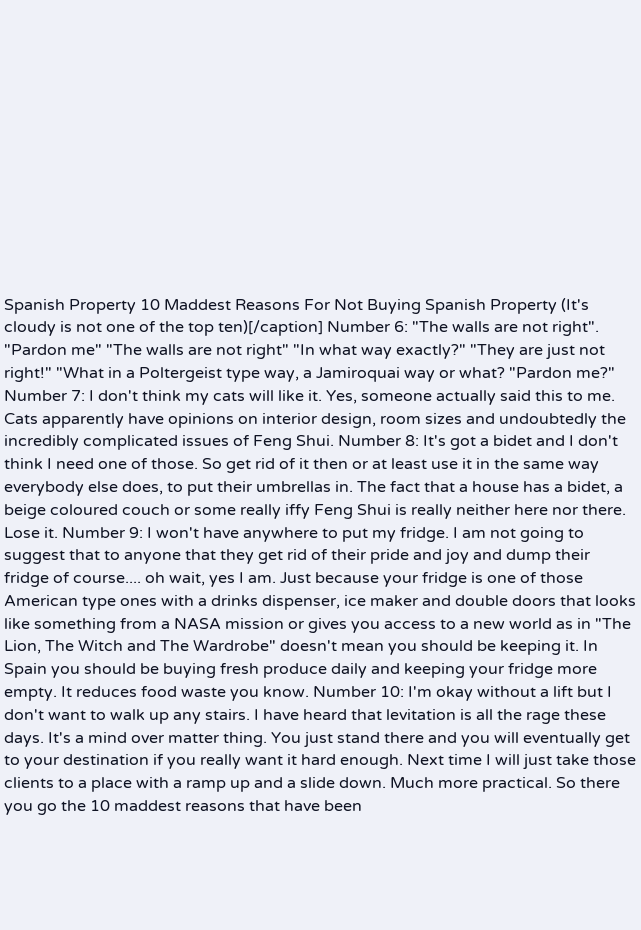Spanish Property 10 Maddest Reasons For Not Buying Spanish Property (It's cloudy is not one of the top ten)[/caption] Number 6: "The walls are not right". "Pardon me" "The walls are not right" "In what way exactly?" "They are just not right!" "What in a Poltergeist type way, a Jamiroquai way or what? "Pardon me?" Number 7: I don't think my cats will like it. Yes, someone actually said this to me. Cats apparently have opinions on interior design, room sizes and undoubtedly the incredibly complicated issues of Feng Shui. Number 8: It's got a bidet and I don't think I need one of those. So get rid of it then or at least use it in the same way everybody else does, to put their umbrellas in. The fact that a house has a bidet, a beige coloured couch or some really iffy Feng Shui is really neither here nor there. Lose it. Number 9: I won't have anywhere to put my fridge. I am not going to suggest that to anyone that they get rid of their pride and joy and dump their fridge of course.... oh wait, yes I am. Just because your fridge is one of those American type ones with a drinks dispenser, ice maker and double doors that looks like something from a NASA mission or gives you access to a new world as in "The Lion, The Witch and The Wardrobe" doesn't mean you should be keeping it. In Spain you should be buying fresh produce daily and keeping your fridge more empty. It reduces food waste you know. Number 10: I'm okay without a lift but I don't want to walk up any stairs. I have heard that levitation is all the rage these days. It's a mind over matter thing. You just stand there and you will eventually get to your destination if you really want it hard enough. Next time I will just take those clients to a place with a ramp up and a slide down. Much more practical. So there you go the 10 maddest reasons that have been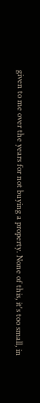given to me over the years for not buying a property. None of this, it's too small, in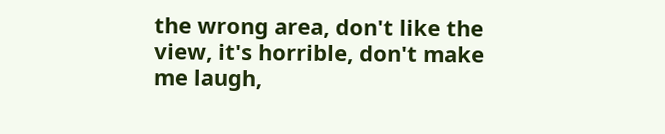the wrong area, don't like the view, it's horrible, don't make me laugh,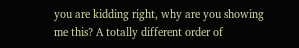you are kidding right, why are you showing me this? A totally different order of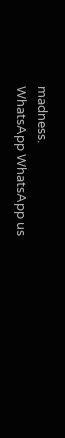madness.
WhatsApp WhatsApp us